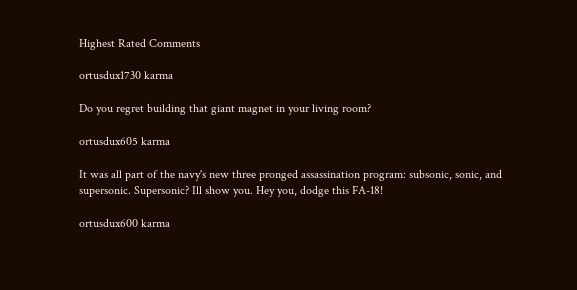Highest Rated Comments

ortusdux1730 karma

Do you regret building that giant magnet in your living room?

ortusdux605 karma

It was all part of the navy's new three pronged assassination program: subsonic, sonic, and supersonic. Supersonic? Ill show you. Hey you, dodge this FA-18!

ortusdux600 karma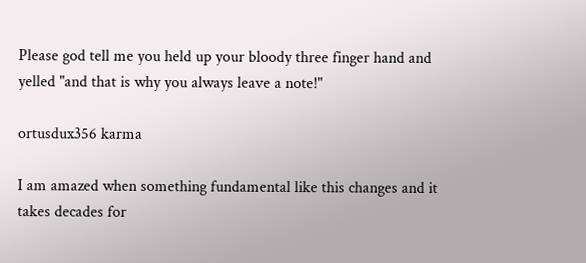Please god tell me you held up your bloody three finger hand and yelled "and that is why you always leave a note!"

ortusdux356 karma

I am amazed when something fundamental like this changes and it takes decades for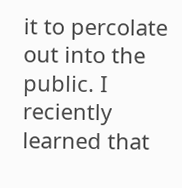it to percolate out into the public. I reciently learned that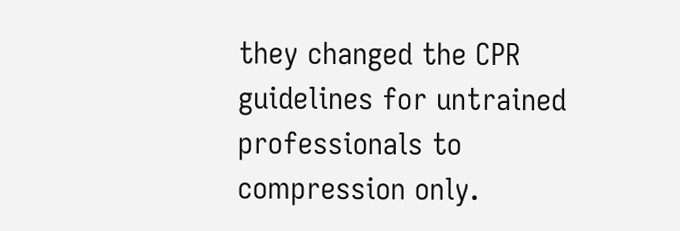they changed the CPR guidelines for untrained professionals to compression only.